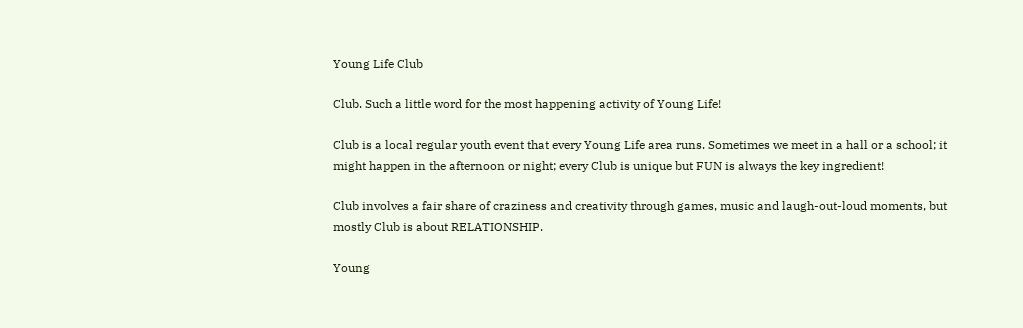Young Life Club

Club. Such a little word for the most happening activity of Young Life!

Club is a local regular youth event that every Young Life area runs. Sometimes we meet in a hall or a school; it might happen in the afternoon or night; every Club is unique but FUN is always the key ingredient!

Club involves a fair share of craziness and creativity through games, music and laugh-out-loud moments, but mostly Club is about RELATIONSHIP.

Young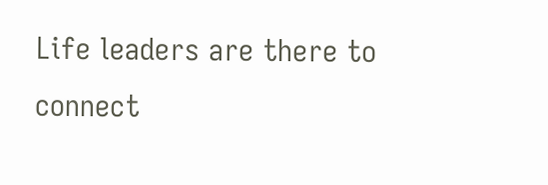Life leaders are there to connect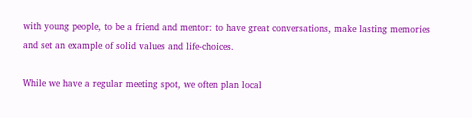with young people, to be a friend and mentor: to have great conversations, make lasting memories and set an example of solid values and life-choices.

While we have a regular meeting spot, we often plan local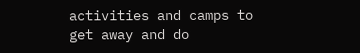activities and camps to get away and do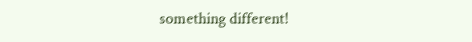something different!